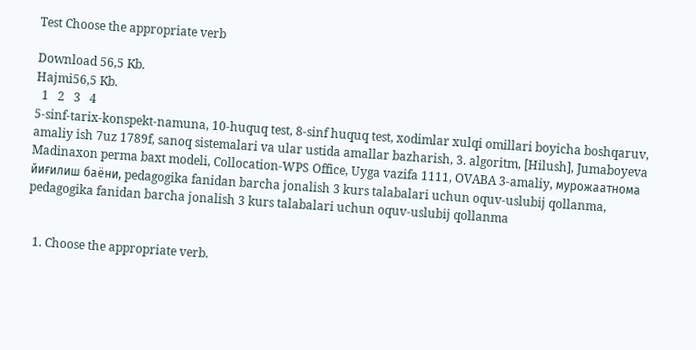Test Choose the appropriate verb

Download 56,5 Kb.
Hajmi56,5 Kb.
  1   2   3   4
5-sinf-tarix-konspekt-namuna, 10-huquq test, 8-sinf huquq test, xodimlar xulqi omillari boyicha boshqaruv, amaliy ish 7uz 1789f, sanoq sistemalari va ular ustida amallar bazharish, 3. algoritm, [Hilush], Jumaboyeva Madinaxon perma baxt modeli, Collocation-WPS Office, Uyga vazifa 1111, OVABA 3-amaliy, мурожаатнома йиғилиш баёни, pedagogika fanidan barcha jonalish 3 kurs talabalari uchun oquv-uslubij qollanma, pedagogika fanidan barcha jonalish 3 kurs talabalari uchun oquv-uslubij qollanma


  1. Choose the appropriate verb.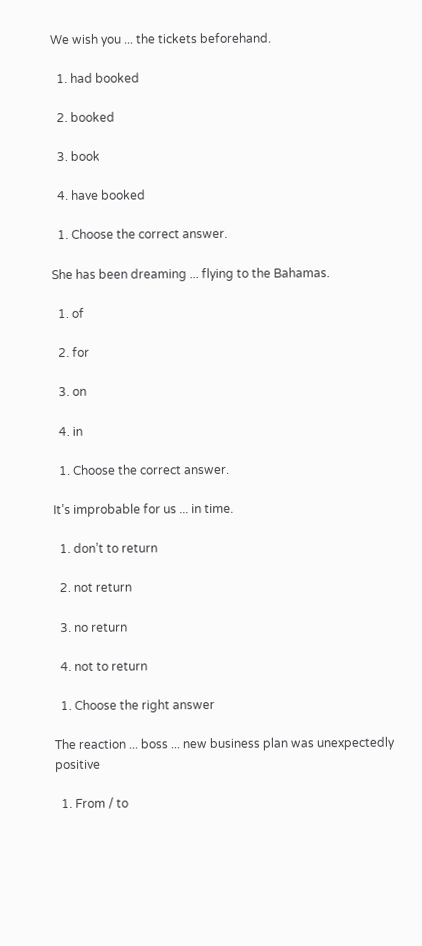We wish you ... the tickets beforehand.

  1. had booked

  2. booked

  3. book

  4. have booked

  1. Choose the correct answer.

She has been dreaming ... flying to the Bahamas.

  1. of

  2. for

  3. on

  4. in

  1. Choose the correct answer.

It’s improbable for us ... in time.

  1. don’t to return

  2. not return

  3. no return

  4. not to return

  1. Choose the right answer

The reaction ... boss ... new business plan was unexpectedly positive

  1. From / to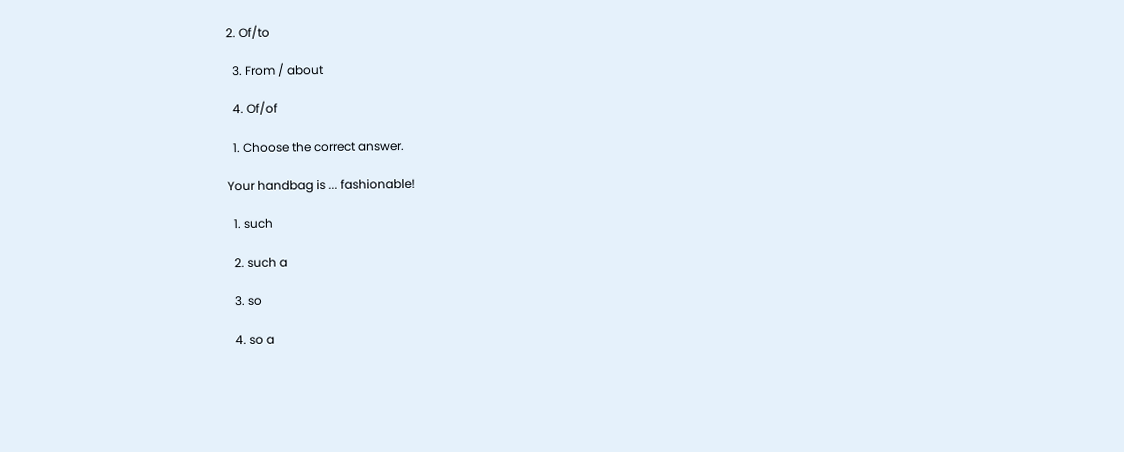2. Of/to

  3. From / about

  4. Of/of

  1. Choose the correct answer.

Your handbag is ... fashionable!

  1. such

  2. such a

  3. so

  4. so a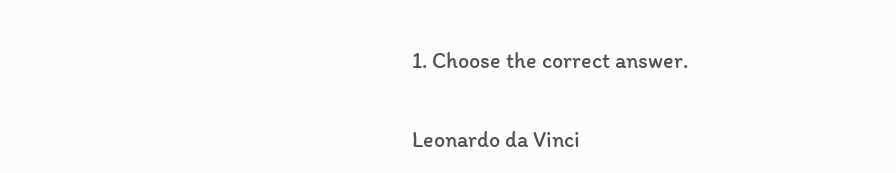1. Choose the correct answer.

Leonardo da Vinci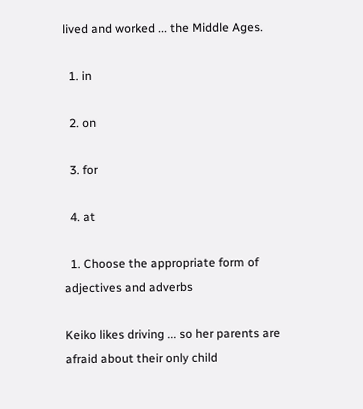lived and worked ... the Middle Ages.

  1. in

  2. on

  3. for

  4. at

  1. Choose the appropriate form of adjectives and adverbs

Keiko likes driving ... so her parents are afraid about their only child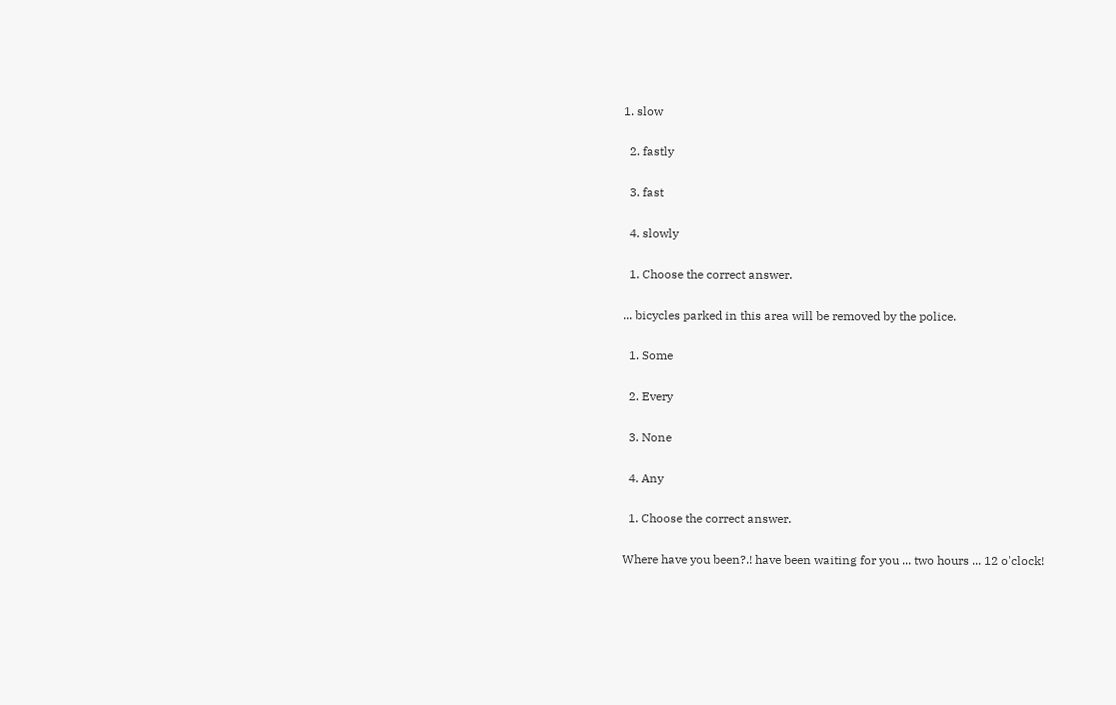1. slow

  2. fastly

  3. fast

  4. slowly

  1. Choose the correct answer.

... bicycles parked in this area will be removed by the police.

  1. Some

  2. Every

  3. None

  4. Any

  1. Choose the correct answer.

Where have you been?.! have been waiting for you ... two hours ... 12 o'clock!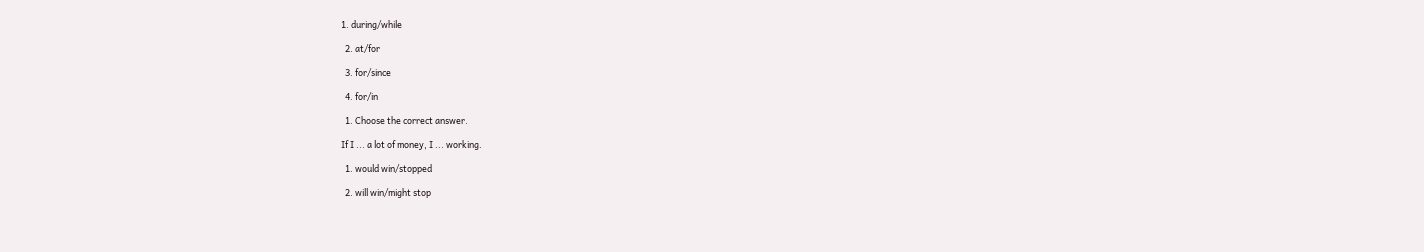1. during/while

  2. at/for

  3. for/since

  4. for/in

  1. Choose the correct answer.

If I ... a lot of money, I ... working.

  1. would win/stopped

  2. will win/might stop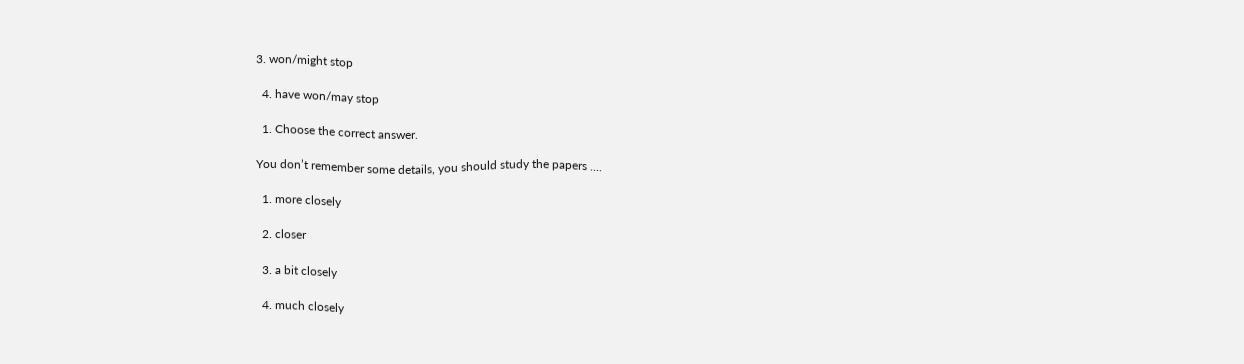3. won/might stop

  4. have won/may stop

  1. Choose the correct answer.

You don’t remember some details, you should study the papers ....

  1. more closely

  2. closer

  3. a bit closely

  4. much closely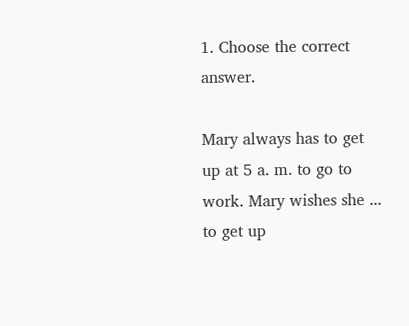1. Choose the correct answer.

Mary always has to get up at 5 a. m. to go to work. Mary wishes she ... to get up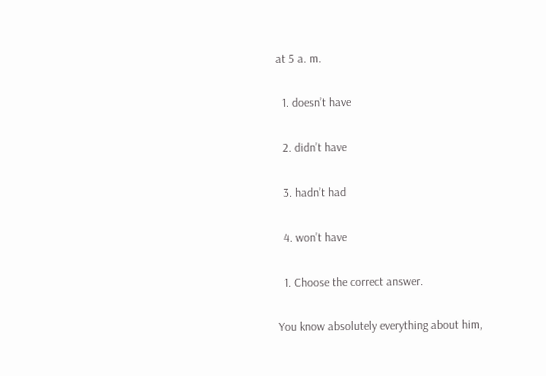at 5 a. m.

  1. doesn’t have

  2. didn’t have

  3. hadn’t had

  4. won’t have

  1. Choose the correct answer.

You know absolutely everything about him,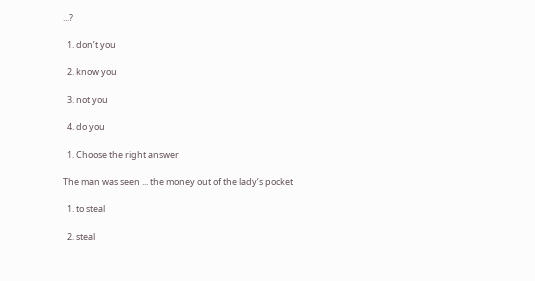...?

  1. don’t you

  2. know you

  3. not you

  4. do you

  1. Choose the right answer

The man was seen ... the money out of the lady’s pocket

  1. to steal

  2. steal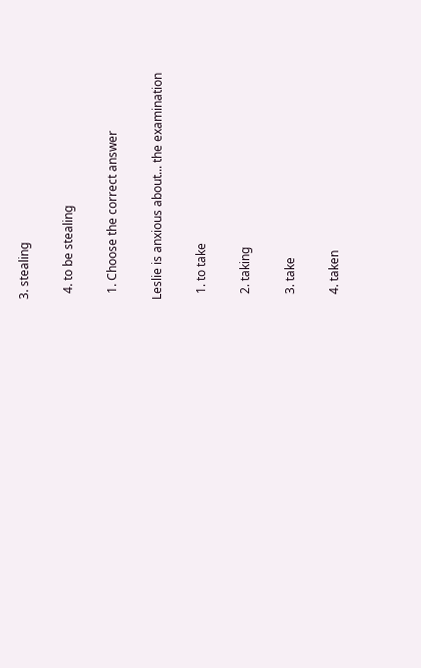3. stealing

  4. to be stealing

  1. Choose the correct answer

Leslie is anxious about... the examination

  1. to take

  2. taking

  3. take

  4. taken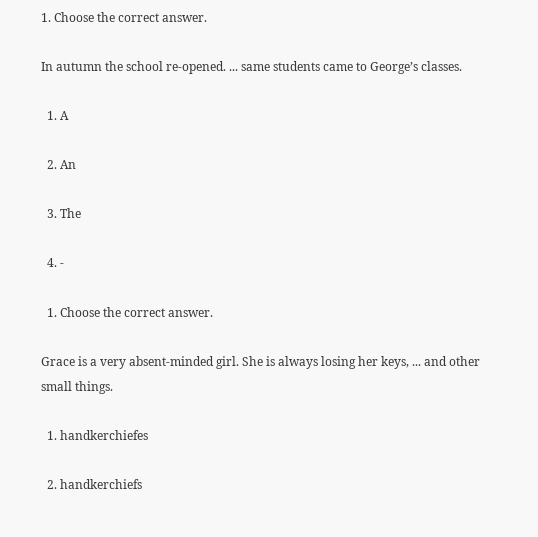1. Choose the correct answer.

In autumn the school re-opened. ... same students came to George’s classes.

  1. A

  2. An

  3. The

  4. -

  1. Choose the correct answer.

Grace is a very absent-minded girl. She is always losing her keys, ... and other small things.

  1. handkerchiefes

  2. handkerchiefs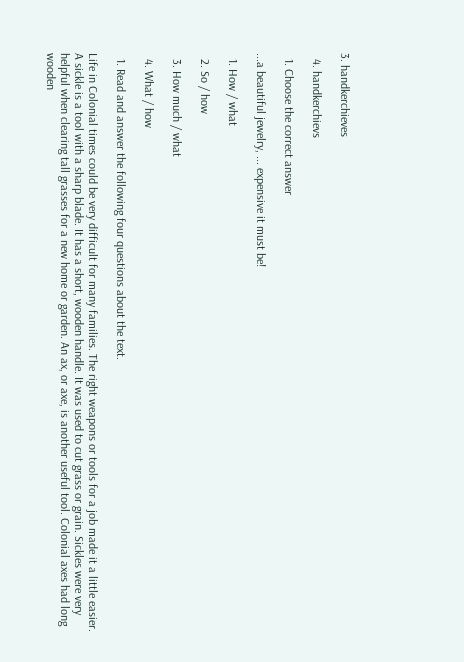3. handkerchieves

  4. handkerchievs

  1. Choose the correct answer

...a beautiful jewelry, ... expensive it must be!

  1. How / what

  2. So / how

  3. How much / what

  4. What / how

  1. Read and answer the following four questions about the text.

Life in Colonial times could be very difficult for many families. The right weapons or tools for a job made it a little easier. A sickle is a tool with a sharp blade. It has a short, wooden handle. It was used to cut grass or grain. Sickles were very helpful when clearing tall grasses for a new home or garden. An ax, or axe, is another useful tool. Colonial axes had long wooden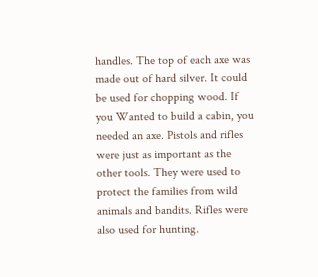handles. The top of each axe was made out of hard silver. It could be used for chopping wood. If you Wanted to build a cabin, you needed an axe. Pistols and rifles were just as important as the other tools. They were used to protect the families from wild animals and bandits. Rifles were also used for hunting.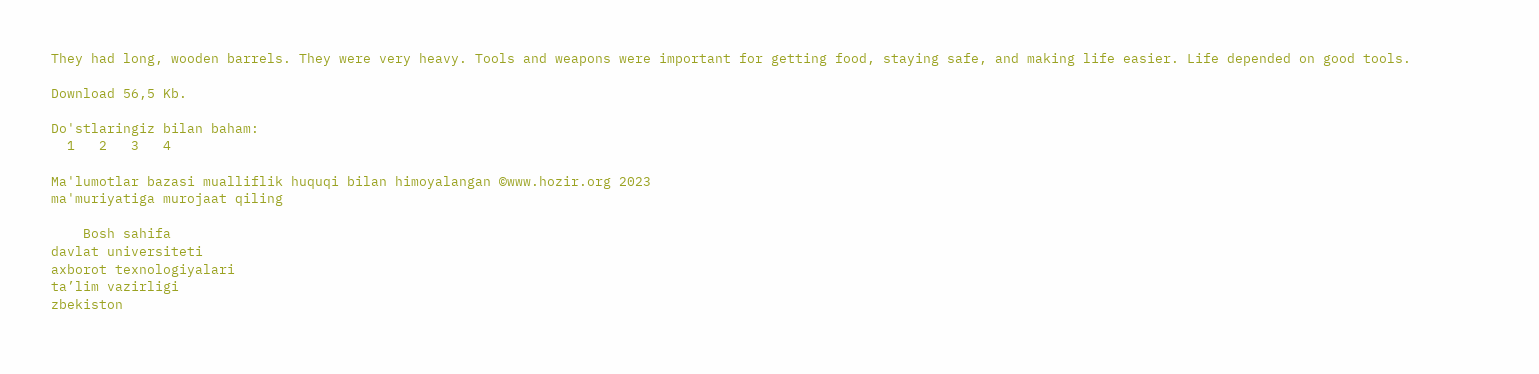They had long, wooden barrels. They were very heavy. Tools and weapons were important for getting food, staying safe, and making life easier. Life depended on good tools.

Download 56,5 Kb.

Do'stlaringiz bilan baham:
  1   2   3   4

Ma'lumotlar bazasi mualliflik huquqi bilan himoyalangan ©www.hozir.org 2023
ma'muriyatiga murojaat qiling

    Bosh sahifa
davlat universiteti
axborot texnologiyalari
ta’lim vazirligi
zbekiston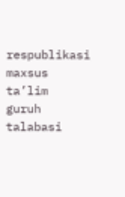respublikasi
maxsus ta’lim
guruh talabasi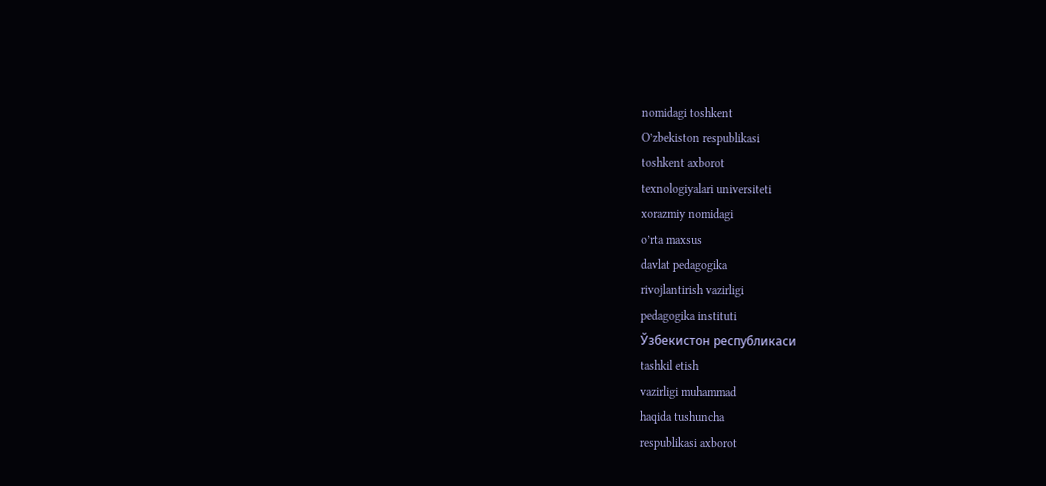nomidagi toshkent
O’zbekiston respublikasi
toshkent axborot
texnologiyalari universiteti
xorazmiy nomidagi
o’rta maxsus
davlat pedagogika
rivojlantirish vazirligi
pedagogika instituti
Ўзбекистон республикаси
tashkil etish
vazirligi muhammad
haqida tushuncha
respublikasi axborot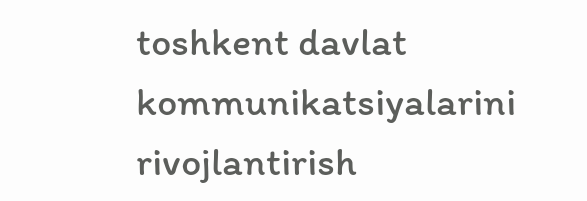toshkent davlat
kommunikatsiyalarini rivojlantirish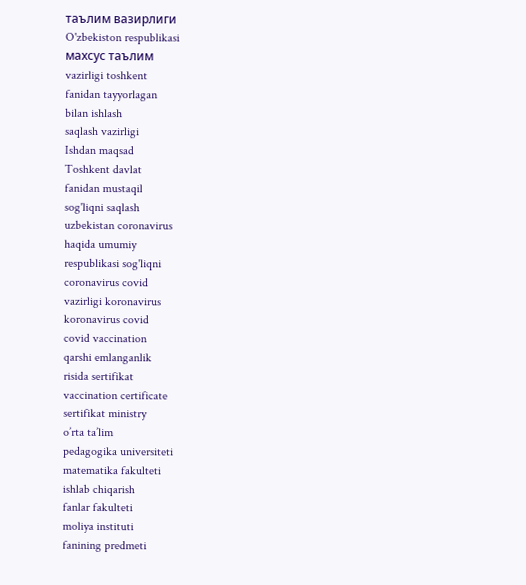таълим вазирлиги
O'zbekiston respublikasi
махсус таълим
vazirligi toshkent
fanidan tayyorlagan
bilan ishlash
saqlash vazirligi
Ishdan maqsad
Toshkent davlat
fanidan mustaqil
sog'liqni saqlash
uzbekistan coronavirus
haqida umumiy
respublikasi sog'liqni
coronavirus covid
vazirligi koronavirus
koronavirus covid
covid vaccination
qarshi emlanganlik
risida sertifikat
vaccination certificate
sertifikat ministry
o’rta ta’lim
pedagogika universiteti
matematika fakulteti
ishlab chiqarish
fanlar fakulteti
moliya instituti
fanining predmeti